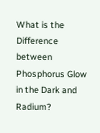What is the Difference between Phosphorus Glow in the Dark and Radium?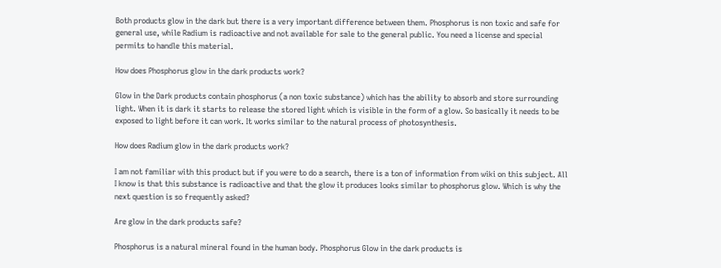Both products glow in the dark but there is a very important difference between them. Phosphorus is non toxic and safe for general use, while Radium is radioactive and not available for sale to the general public. You need a license and special permits to handle this material.

How does Phosphorus glow in the dark products work?

Glow in the Dark products contain phosphorus (a non toxic substance) which has the ability to absorb and store surrounding light. When it is dark it starts to release the stored light which is visible in the form of a glow. So basically it needs to be exposed to light before it can work. It works similar to the natural process of photosynthesis.

How does Radium glow in the dark products work?

I am not familiar with this product but if you were to do a search, there is a ton of information from wiki on this subject. All I know is that this substance is radioactive and that the glow it produces looks similar to phosphorus glow. Which is why the next question is so frequently asked?

Are glow in the dark products safe?

Phosphorus is a natural mineral found in the human body. Phosphorus Glow in the dark products is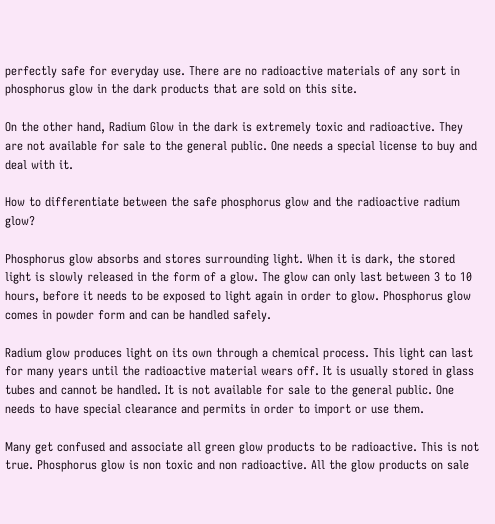perfectly safe for everyday use. There are no radioactive materials of any sort in phosphorus glow in the dark products that are sold on this site.

On the other hand, Radium Glow in the dark is extremely toxic and radioactive. They are not available for sale to the general public. One needs a special license to buy and deal with it.

How to differentiate between the safe phosphorus glow and the radioactive radium glow?

Phosphorus glow absorbs and stores surrounding light. When it is dark, the stored light is slowly released in the form of a glow. The glow can only last between 3 to 10 hours, before it needs to be exposed to light again in order to glow. Phosphorus glow comes in powder form and can be handled safely.

Radium glow produces light on its own through a chemical process. This light can last for many years until the radioactive material wears off. It is usually stored in glass tubes and cannot be handled. It is not available for sale to the general public. One needs to have special clearance and permits in order to import or use them.

Many get confused and associate all green glow products to be radioactive. This is not true. Phosphorus glow is non toxic and non radioactive. All the glow products on sale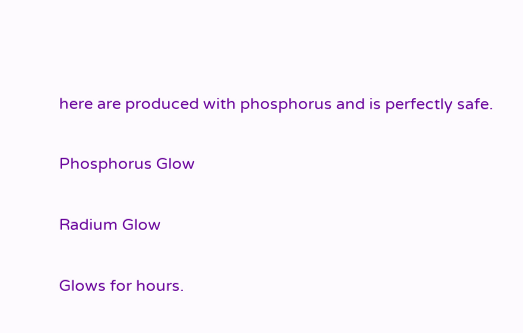here are produced with phosphorus and is perfectly safe.

Phosphorus Glow

Radium Glow

Glows for hours.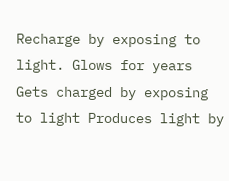Recharge by exposing to light. Glows for years
Gets charged by exposing to light Produces light by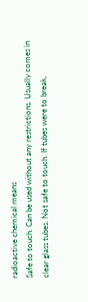radioactive chemical means
Safe to touch. Can be used without any restrictions. Usually comes in clear glass tubes. Not safe to touch. If tubes were to break,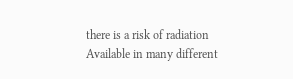there is a risk of radiation
Available in many different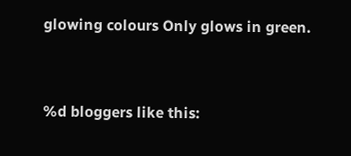glowing colours Only glows in green.


%d bloggers like this: